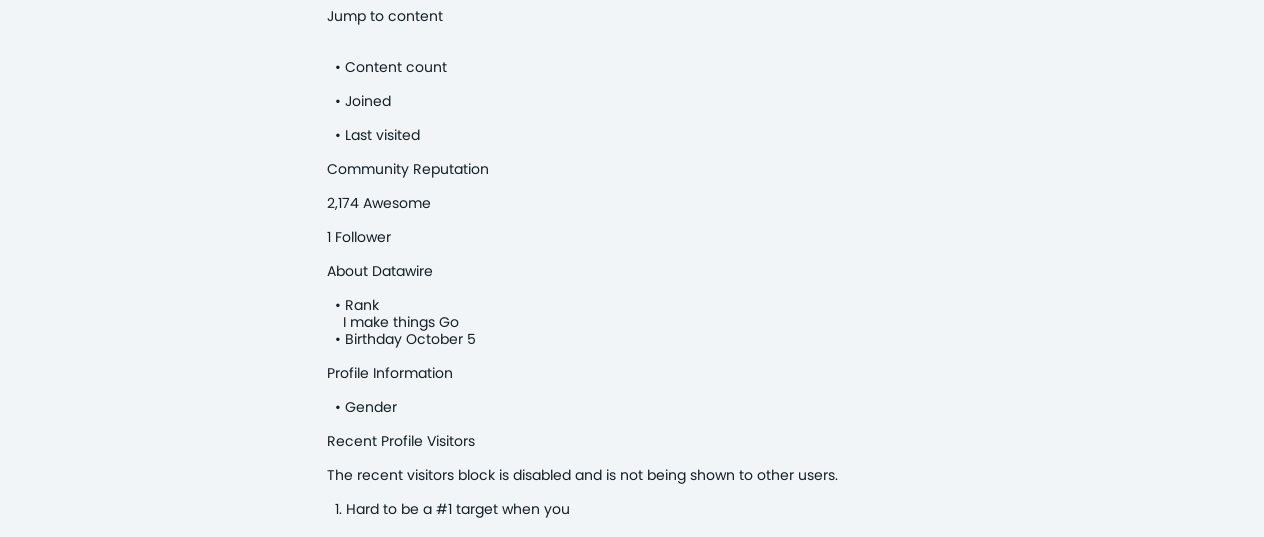Jump to content


  • Content count

  • Joined

  • Last visited

Community Reputation

2,174 Awesome

1 Follower

About Datawire

  • Rank
    I make things Go
  • Birthday October 5

Profile Information

  • Gender

Recent Profile Visitors

The recent visitors block is disabled and is not being shown to other users.

  1. Hard to be a #1 target when you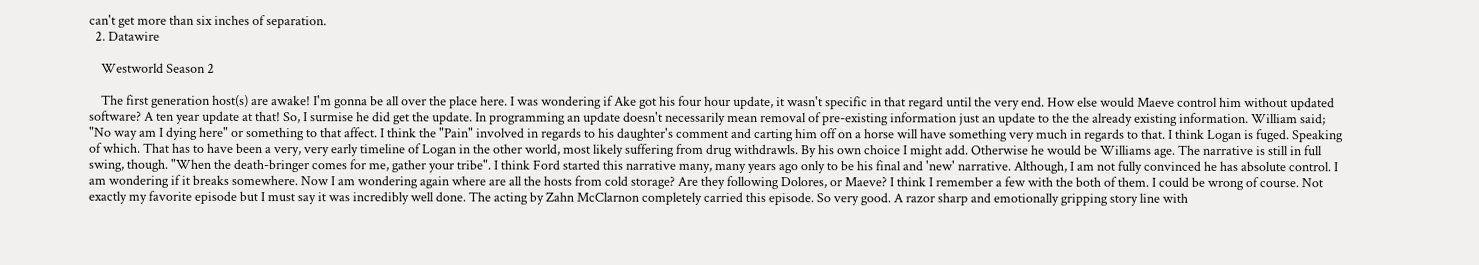can't get more than six inches of separation.
  2. Datawire

    Westworld Season 2

    The first generation host(s) are awake! I'm gonna be all over the place here. I was wondering if Ake got his four hour update, it wasn't specific in that regard until the very end. How else would Maeve control him without updated software? A ten year update at that! So, I surmise he did get the update. In programming an update doesn't necessarily mean removal of pre-existing information just an update to the the already existing information. William said; "No way am I dying here" or something to that affect. I think the "Pain" involved in regards to his daughter's comment and carting him off on a horse will have something very much in regards to that. I think Logan is fuged. Speaking of which. That has to have been a very, very early timeline of Logan in the other world, most likely suffering from drug withdrawls. By his own choice I might add. Otherwise he would be Williams age. The narrative is still in full swing, though. "When the death-bringer comes for me, gather your tribe". I think Ford started this narrative many, many years ago only to be his final and 'new' narrative. Although, I am not fully convinced he has absolute control. I am wondering if it breaks somewhere. Now I am wondering again where are all the hosts from cold storage? Are they following Dolores, or Maeve? I think I remember a few with the both of them. I could be wrong of course. Not exactly my favorite episode but I must say it was incredibly well done. The acting by Zahn McClarnon completely carried this episode. So very good. A razor sharp and emotionally gripping story line with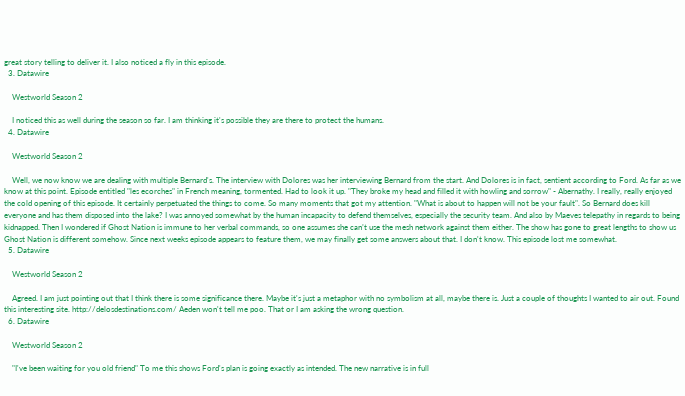great story telling to deliver it. I also noticed a fly in this episode.
  3. Datawire

    Westworld Season 2

    I noticed this as well during the season so far. I am thinking it's possible they are there to protect the humans.
  4. Datawire

    Westworld Season 2

    Well, we now know we are dealing with multiple Bernard's. The interview with Dolores was her interviewing Bernard from the start. And Dolores is in fact, sentient according to Ford. As far as we know at this point. Episode entitled "les ecorches" in French meaning, tormented. Had to look it up. "They broke my head and filled it with howling and sorrow" - Abernathy. I really, really enjoyed the cold opening of this episode. It certainly perpetuated the things to come. So many moments that got my attention. "What is about to happen will not be your fault". So Bernard does kill everyone and has them disposed into the lake? I was annoyed somewhat by the human incapacity to defend themselves, especially the security team. And also by Maeves telepathy in regards to being kidnapped. Then I wondered if Ghost Nation is immune to her verbal commands, so one assumes she can’t use the mesh network against them either. The show has gone to great lengths to show us Ghost Nation is different somehow. Since next weeks episode appears to feature them, we may finally get some answers about that. I don't know. This episode lost me somewhat.
  5. Datawire

    Westworld Season 2

    Agreed. I am just pointing out that I think there is some significance there. Maybe it's just a metaphor with no symbolism at all, maybe there is. Just a couple of thoughts I wanted to air out. Found this interesting site. http://delosdestinations.com/ Aeden won't tell me poo. That or I am asking the wrong question.
  6. Datawire

    Westworld Season 2

    "I've been waiting for you old friend" To me this shows Ford's plan is going exactly as intended. The new narrative is in full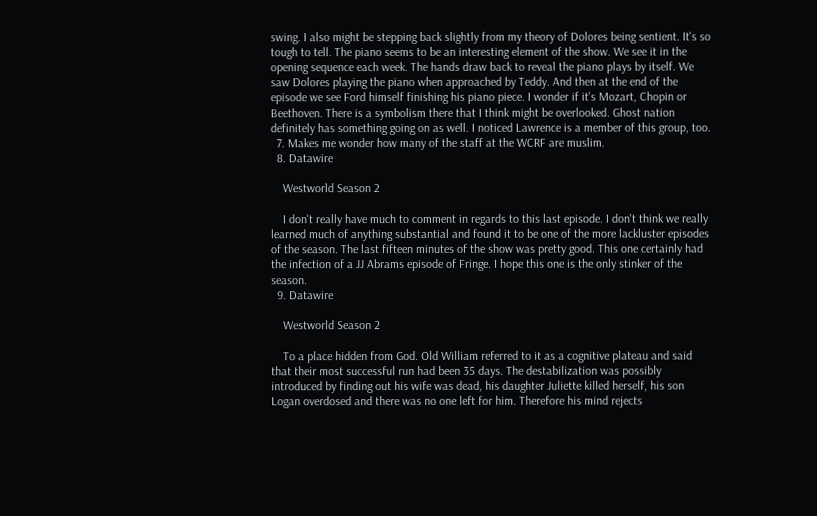swing. I also might be stepping back slightly from my theory of Dolores being sentient. It's so tough to tell. The piano seems to be an interesting element of the show. We see it in the opening sequence each week. The hands draw back to reveal the piano plays by itself. We saw Dolores playing the piano when approached by Teddy. And then at the end of the episode we see Ford himself finishing his piano piece. I wonder if it's Mozart, Chopin or Beethoven. There is a symbolism there that I think might be overlooked. Ghost nation definitely has something going on as well. I noticed Lawrence is a member of this group, too.
  7. Makes me wonder how many of the staff at the WCRF are muslim.
  8. Datawire

    Westworld Season 2

    I don't really have much to comment in regards to this last episode. I don't think we really learned much of anything substantial and found it to be one of the more lackluster episodes of the season. The last fifteen minutes of the show was pretty good. This one certainly had the infection of a JJ Abrams episode of Fringe. I hope this one is the only stinker of the season.
  9. Datawire

    Westworld Season 2

    To a place hidden from God. Old William referred to it as a cognitive plateau and said that their most successful run had been 35 days. The destabilization was possibly introduced by finding out his wife was dead, his daughter Juliette killed herself, his son Logan overdosed and there was no one left for him. Therefore his mind rejects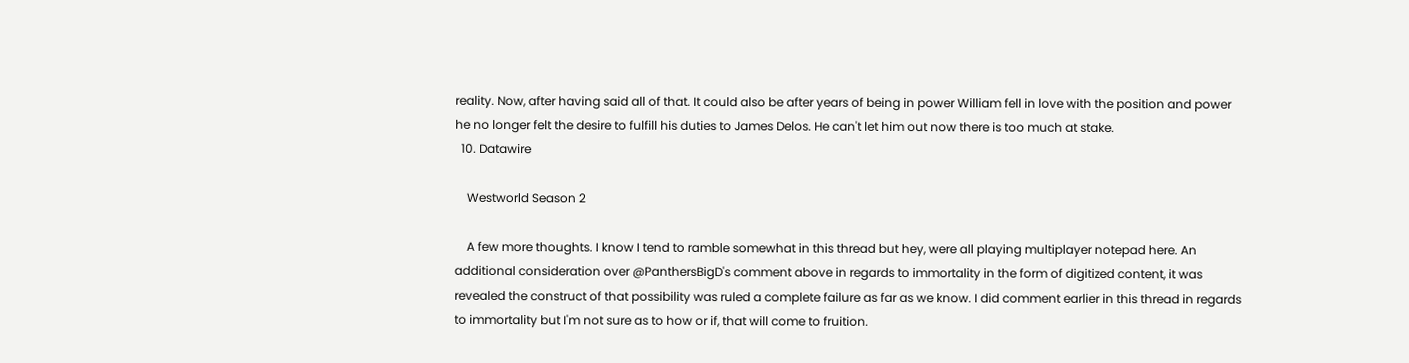reality. Now, after having said all of that. It could also be after years of being in power William fell in love with the position and power he no longer felt the desire to fulfill his duties to James Delos. He can't let him out now there is too much at stake.
  10. Datawire

    Westworld Season 2

    A few more thoughts. I know I tend to ramble somewhat in this thread but hey, were all playing multiplayer notepad here. An additional consideration over @PanthersBigD's comment above in regards to immortality in the form of digitized content, it was revealed the construct of that possibility was ruled a complete failure as far as we know. I did comment earlier in this thread in regards to immortality but I'm not sure as to how or if, that will come to fruition.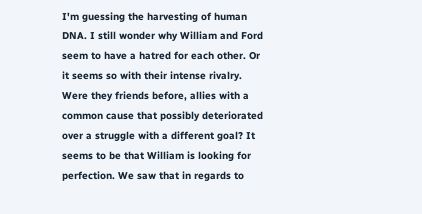I'm guessing the harvesting of human DNA. I still wonder why William and Ford seem to have a hatred for each other. Or it seems so with their intense rivalry. Were they friends before, allies with a common cause that possibly deteriorated over a struggle with a different goal? It seems to be that William is looking for perfection. We saw that in regards to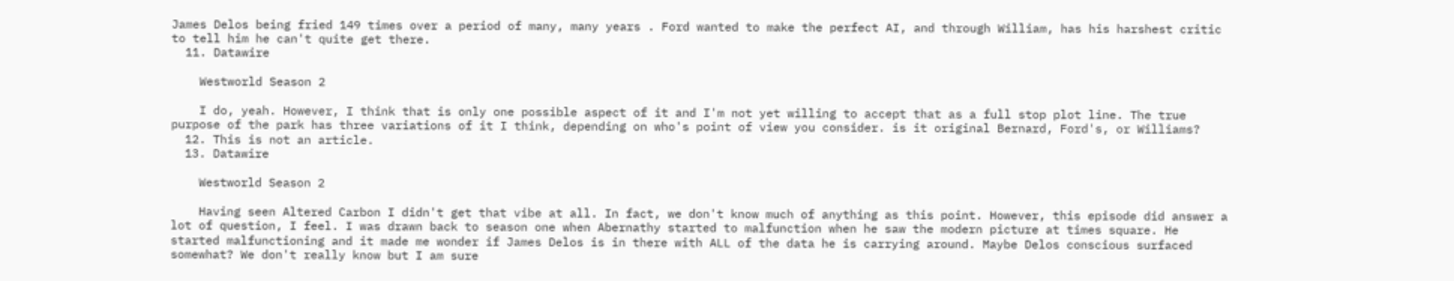James Delos being fried 149 times over a period of many, many years . Ford wanted to make the perfect AI, and through William, has his harshest critic to tell him he can't quite get there.
  11. Datawire

    Westworld Season 2

    I do, yeah. However, I think that is only one possible aspect of it and I'm not yet willing to accept that as a full stop plot line. The true purpose of the park has three variations of it I think, depending on who's point of view you consider. is it original Bernard, Ford's, or Williams?
  12. This is not an article.
  13. Datawire

    Westworld Season 2

    Having seen Altered Carbon I didn't get that vibe at all. In fact, we don't know much of anything as this point. However, this episode did answer a lot of question, I feel. I was drawn back to season one when Abernathy started to malfunction when he saw the modern picture at times square. He started malfunctioning and it made me wonder if James Delos is in there with ALL of the data he is carrying around. Maybe Delos conscious surfaced somewhat? We don't really know but I am sure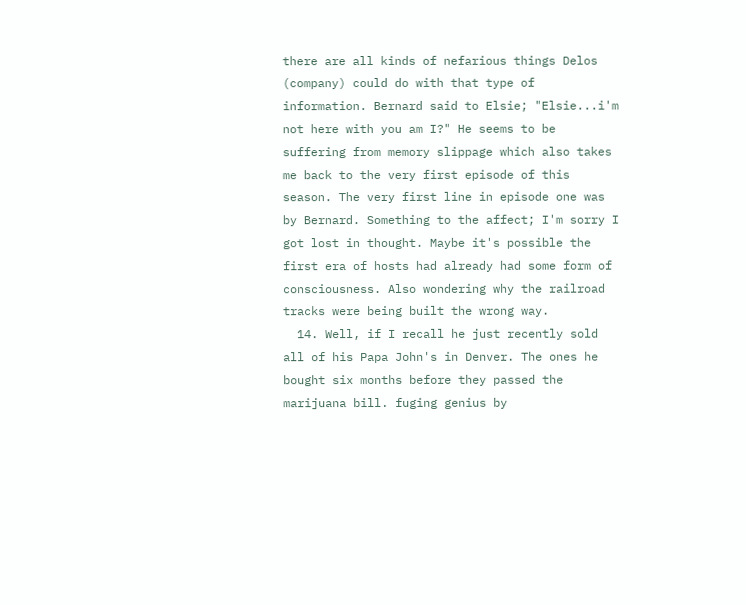there are all kinds of nefarious things Delos (company) could do with that type of information. Bernard said to Elsie; "Elsie...i'm not here with you am I?" He seems to be suffering from memory slippage which also takes me back to the very first episode of this season. The very first line in episode one was by Bernard. Something to the affect; I'm sorry I got lost in thought. Maybe it's possible the first era of hosts had already had some form of consciousness. Also wondering why the railroad tracks were being built the wrong way.
  14. Well, if I recall he just recently sold all of his Papa John's in Denver. The ones he bought six months before they passed the marijuana bill. fuging genius by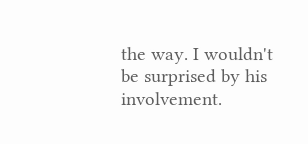the way. I wouldn't be surprised by his involvement.